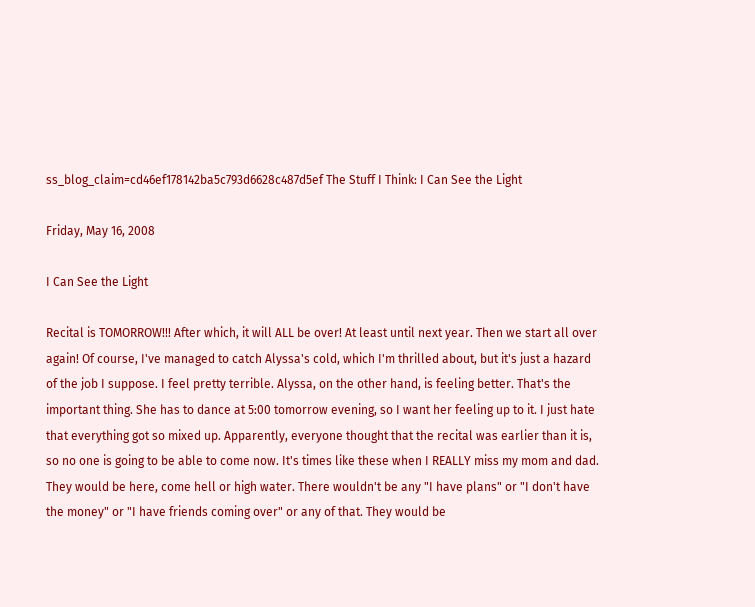ss_blog_claim=cd46ef178142ba5c793d6628c487d5ef The Stuff I Think: I Can See the Light

Friday, May 16, 2008

I Can See the Light

Recital is TOMORROW!!! After which, it will ALL be over! At least until next year. Then we start all over again! Of course, I've managed to catch Alyssa's cold, which I'm thrilled about, but it's just a hazard of the job I suppose. I feel pretty terrible. Alyssa, on the other hand, is feeling better. That's the important thing. She has to dance at 5:00 tomorrow evening, so I want her feeling up to it. I just hate that everything got so mixed up. Apparently, everyone thought that the recital was earlier than it is, so no one is going to be able to come now. It's times like these when I REALLY miss my mom and dad. They would be here, come hell or high water. There wouldn't be any "I have plans" or "I don't have the money" or "I have friends coming over" or any of that. They would be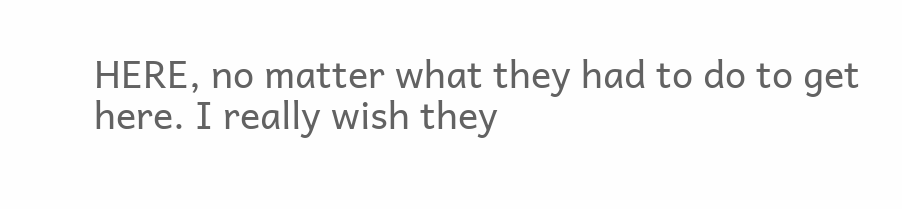HERE, no matter what they had to do to get here. I really wish they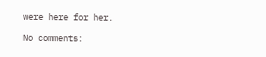were here for her.

No comments: